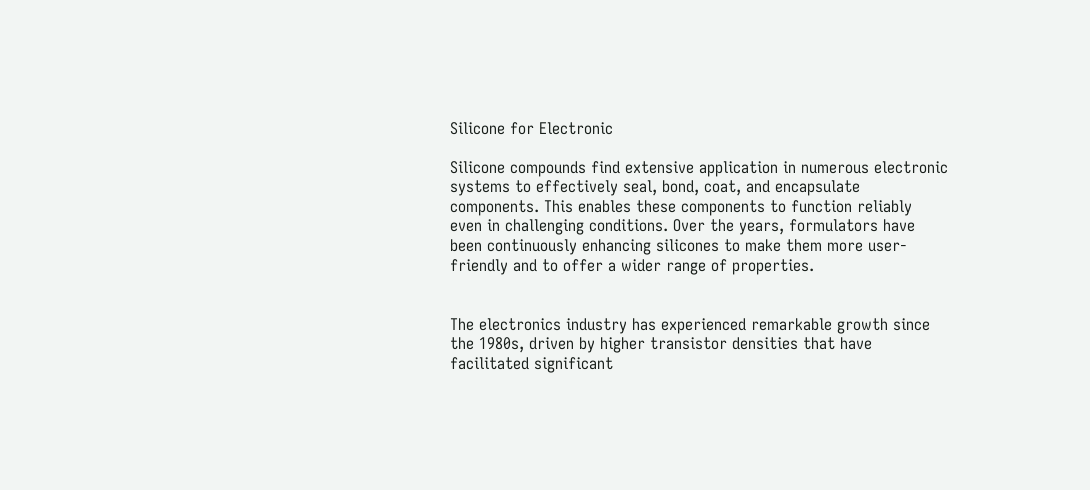Silicone for Electronic

Silicone compounds find extensive application in numerous electronic systems to effectively seal, bond, coat, and encapsulate components. This enables these components to function reliably even in challenging conditions. Over the years, formulators have been continuously enhancing silicones to make them more user-friendly and to offer a wider range of properties.


The electronics industry has experienced remarkable growth since the 1980s, driven by higher transistor densities that have facilitated significant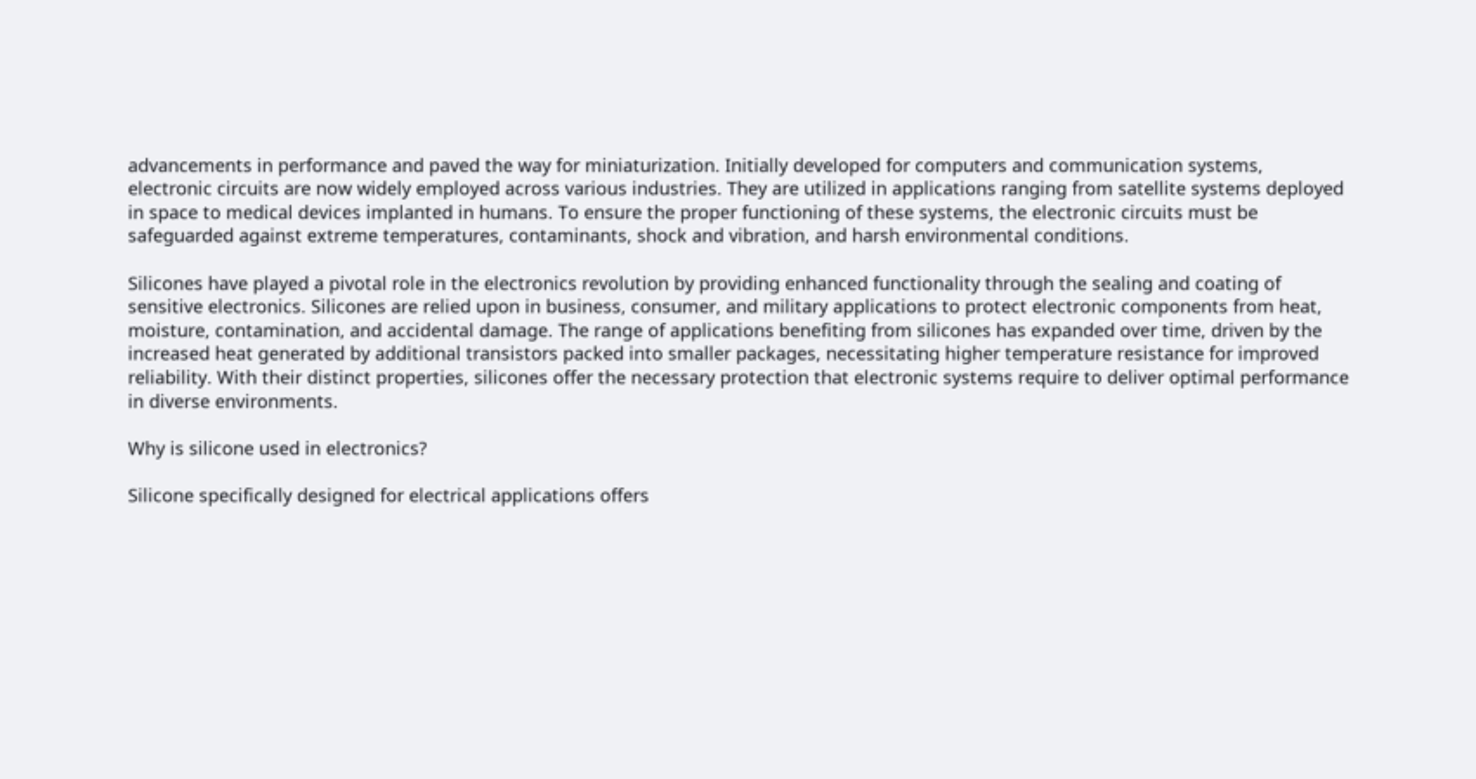advancements in performance and paved the way for miniaturization. Initially developed for computers and communication systems, electronic circuits are now widely employed across various industries. They are utilized in applications ranging from satellite systems deployed in space to medical devices implanted in humans. To ensure the proper functioning of these systems, the electronic circuits must be safeguarded against extreme temperatures, contaminants, shock and vibration, and harsh environmental conditions.

Silicones have played a pivotal role in the electronics revolution by providing enhanced functionality through the sealing and coating of sensitive electronics. Silicones are relied upon in business, consumer, and military applications to protect electronic components from heat, moisture, contamination, and accidental damage. The range of applications benefiting from silicones has expanded over time, driven by the increased heat generated by additional transistors packed into smaller packages, necessitating higher temperature resistance for improved reliability. With their distinct properties, silicones offer the necessary protection that electronic systems require to deliver optimal performance in diverse environments.

Why is silicone used in electronics?

Silicone specifically designed for electrical applications offers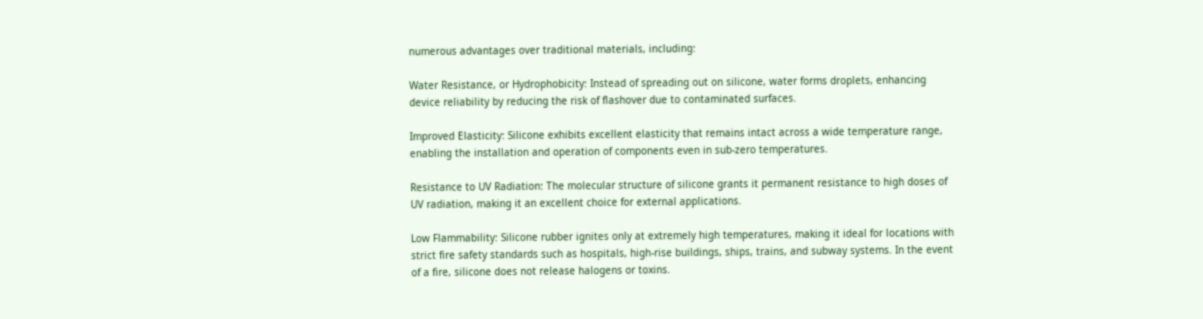numerous advantages over traditional materials, including:

Water Resistance, or Hydrophobicity: Instead of spreading out on silicone, water forms droplets, enhancing device reliability by reducing the risk of flashover due to contaminated surfaces.

Improved Elasticity: Silicone exhibits excellent elasticity that remains intact across a wide temperature range, enabling the installation and operation of components even in sub-zero temperatures.

Resistance to UV Radiation: The molecular structure of silicone grants it permanent resistance to high doses of UV radiation, making it an excellent choice for external applications.

Low Flammability: Silicone rubber ignites only at extremely high temperatures, making it ideal for locations with strict fire safety standards such as hospitals, high-rise buildings, ships, trains, and subway systems. In the event of a fire, silicone does not release halogens or toxins.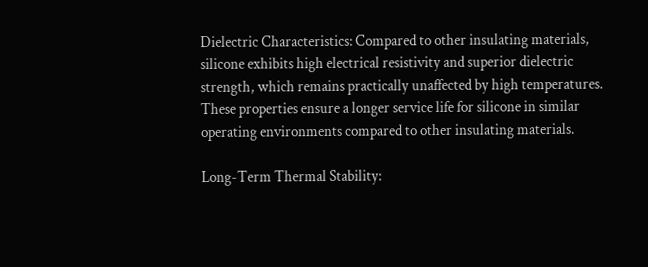Dielectric Characteristics: Compared to other insulating materials, silicone exhibits high electrical resistivity and superior dielectric strength, which remains practically unaffected by high temperatures. These properties ensure a longer service life for silicone in similar operating environments compared to other insulating materials.

Long-Term Thermal Stability: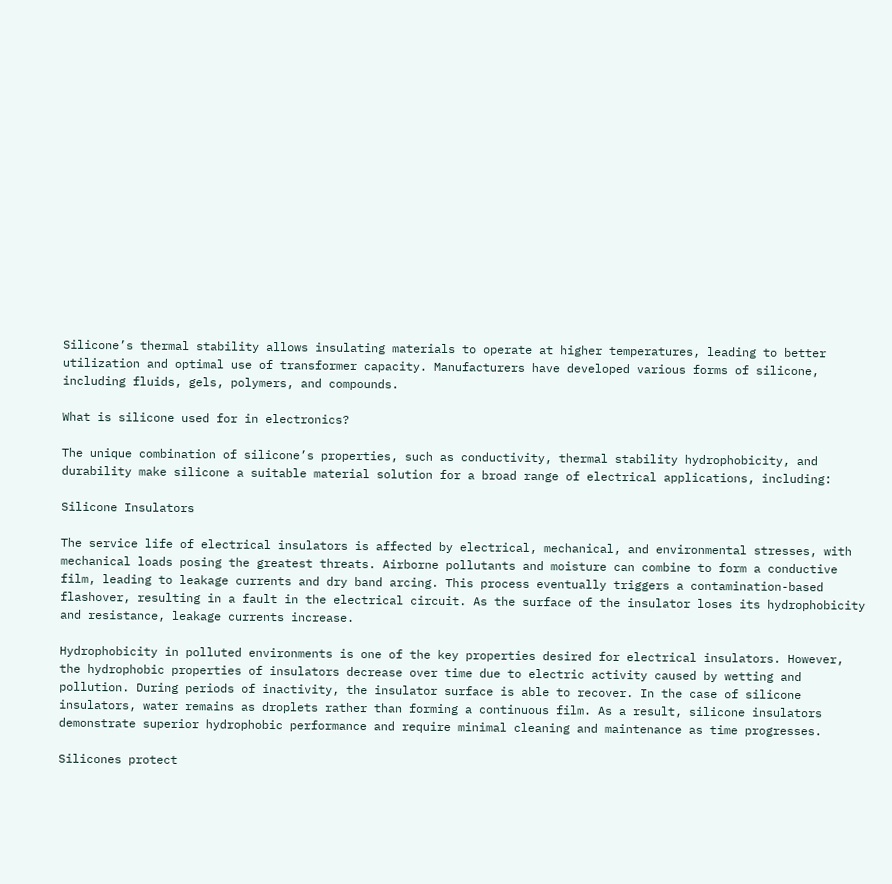Silicone’s thermal stability allows insulating materials to operate at higher temperatures, leading to better utilization and optimal use of transformer capacity. Manufacturers have developed various forms of silicone, including fluids, gels, polymers, and compounds.

What is silicone used for in electronics?

The unique combination of silicone’s properties, such as conductivity, thermal stability hydrophobicity, and durability make silicone a suitable material solution for a broad range of electrical applications, including:

Silicone Insulators

The service life of electrical insulators is affected by electrical, mechanical, and environmental stresses, with mechanical loads posing the greatest threats. Airborne pollutants and moisture can combine to form a conductive film, leading to leakage currents and dry band arcing. This process eventually triggers a contamination-based flashover, resulting in a fault in the electrical circuit. As the surface of the insulator loses its hydrophobicity and resistance, leakage currents increase.

Hydrophobicity in polluted environments is one of the key properties desired for electrical insulators. However, the hydrophobic properties of insulators decrease over time due to electric activity caused by wetting and pollution. During periods of inactivity, the insulator surface is able to recover. In the case of silicone insulators, water remains as droplets rather than forming a continuous film. As a result, silicone insulators demonstrate superior hydrophobic performance and require minimal cleaning and maintenance as time progresses.

Silicones protect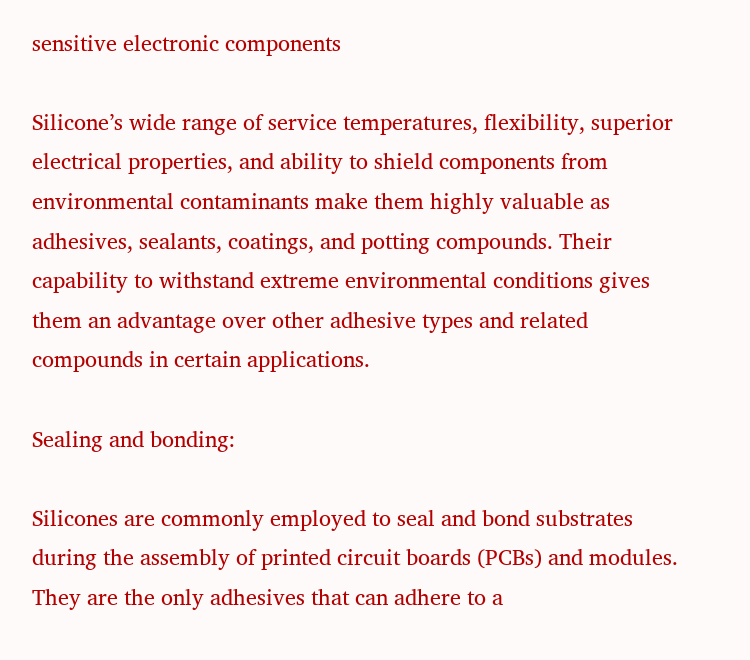sensitive electronic components

Silicone’s wide range of service temperatures, flexibility, superior electrical properties, and ability to shield components from environmental contaminants make them highly valuable as adhesives, sealants, coatings, and potting compounds. Their capability to withstand extreme environmental conditions gives them an advantage over other adhesive types and related compounds in certain applications.

Sealing and bonding:

Silicones are commonly employed to seal and bond substrates during the assembly of printed circuit boards (PCBs) and modules. They are the only adhesives that can adhere to a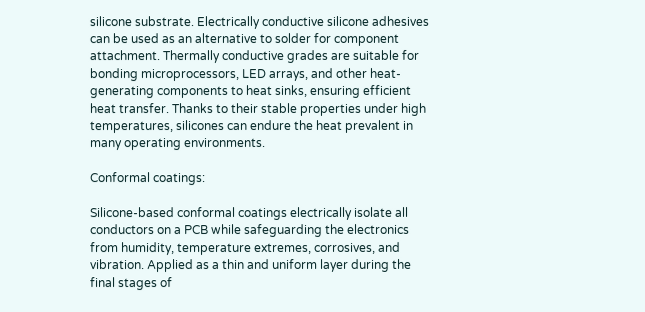silicone substrate. Electrically conductive silicone adhesives can be used as an alternative to solder for component attachment. Thermally conductive grades are suitable for bonding microprocessors, LED arrays, and other heat-generating components to heat sinks, ensuring efficient heat transfer. Thanks to their stable properties under high temperatures, silicones can endure the heat prevalent in many operating environments.

Conformal coatings:

Silicone-based conformal coatings electrically isolate all conductors on a PCB while safeguarding the electronics from humidity, temperature extremes, corrosives, and vibration. Applied as a thin and uniform layer during the final stages of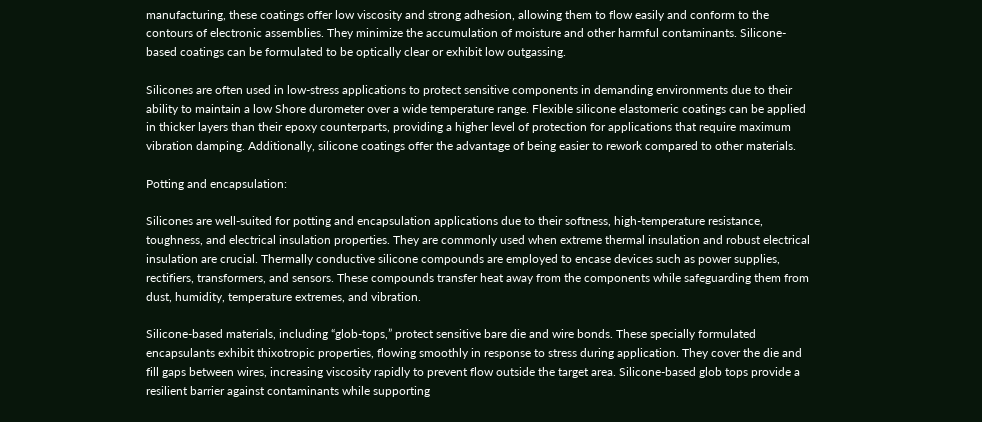manufacturing, these coatings offer low viscosity and strong adhesion, allowing them to flow easily and conform to the contours of electronic assemblies. They minimize the accumulation of moisture and other harmful contaminants. Silicone-based coatings can be formulated to be optically clear or exhibit low outgassing.

Silicones are often used in low-stress applications to protect sensitive components in demanding environments due to their ability to maintain a low Shore durometer over a wide temperature range. Flexible silicone elastomeric coatings can be applied in thicker layers than their epoxy counterparts, providing a higher level of protection for applications that require maximum vibration damping. Additionally, silicone coatings offer the advantage of being easier to rework compared to other materials.

Potting and encapsulation:

Silicones are well-suited for potting and encapsulation applications due to their softness, high-temperature resistance, toughness, and electrical insulation properties. They are commonly used when extreme thermal insulation and robust electrical insulation are crucial. Thermally conductive silicone compounds are employed to encase devices such as power supplies, rectifiers, transformers, and sensors. These compounds transfer heat away from the components while safeguarding them from dust, humidity, temperature extremes, and vibration.

Silicone-based materials, including “glob-tops,” protect sensitive bare die and wire bonds. These specially formulated encapsulants exhibit thixotropic properties, flowing smoothly in response to stress during application. They cover the die and fill gaps between wires, increasing viscosity rapidly to prevent flow outside the target area. Silicone-based glob tops provide a resilient barrier against contaminants while supporting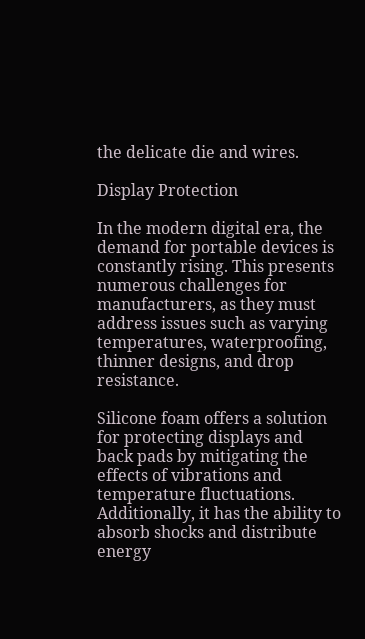the delicate die and wires.

Display Protection

In the modern digital era, the demand for portable devices is constantly rising. This presents numerous challenges for manufacturers, as they must address issues such as varying temperatures, waterproofing, thinner designs, and drop resistance.

Silicone foam offers a solution for protecting displays and back pads by mitigating the effects of vibrations and temperature fluctuations. Additionally, it has the ability to absorb shocks and distribute energy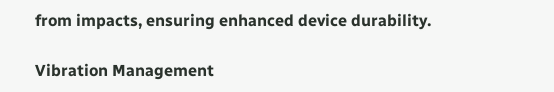from impacts, ensuring enhanced device durability.

Vibration Management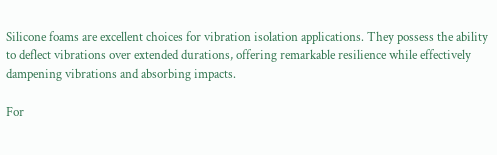Silicone foams are excellent choices for vibration isolation applications. They possess the ability to deflect vibrations over extended durations, offering remarkable resilience while effectively dampening vibrations and absorbing impacts.

For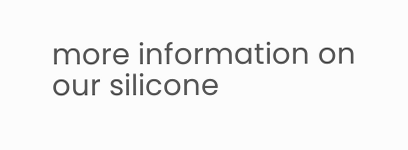more information on our silicone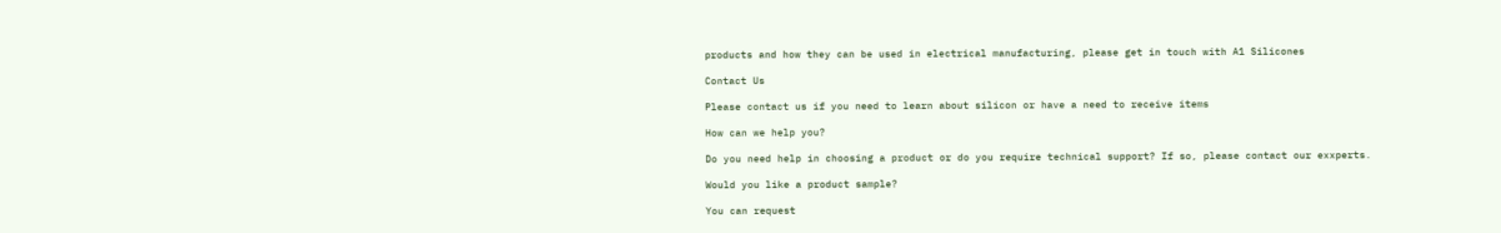products and how they can be used in electrical manufacturing, please get in touch with A1 Silicones

Contact Us

Please contact us if you need to learn about silicon or have a need to receive items

How can we help you?

Do you need help in choosing a product or do you require technical support? If so, please contact our exxperts.

Would you like a product sample?

You can request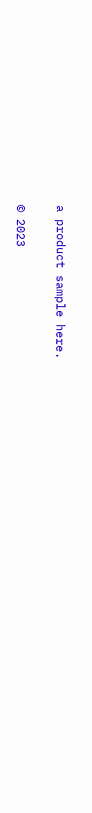a product sample here.

© 2023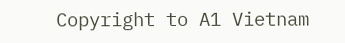Copyright to A1 Vietnam